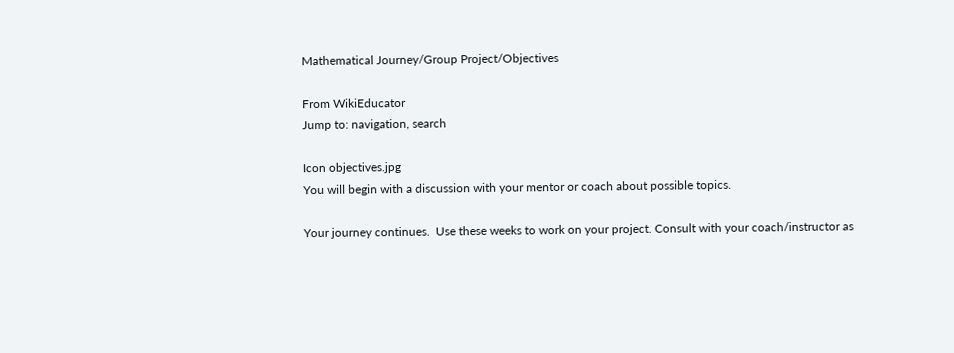Mathematical Journey/Group Project/Objectives

From WikiEducator
Jump to: navigation, search

Icon objectives.jpg
You will begin with a discussion with your mentor or coach about possible topics.

Your journey continues.  Use these weeks to work on your project. Consult with your coach/instructor as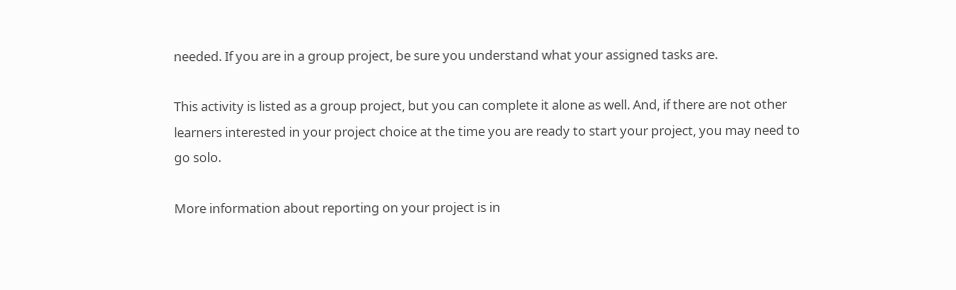needed. If you are in a group project, be sure you understand what your assigned tasks are.

This activity is listed as a group project, but you can complete it alone as well. And, if there are not other learners interested in your project choice at the time you are ready to start your project, you may need to go solo.

More information about reporting on your project is in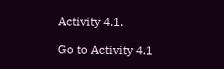Activity 4.1.

Go to Activity 4.1